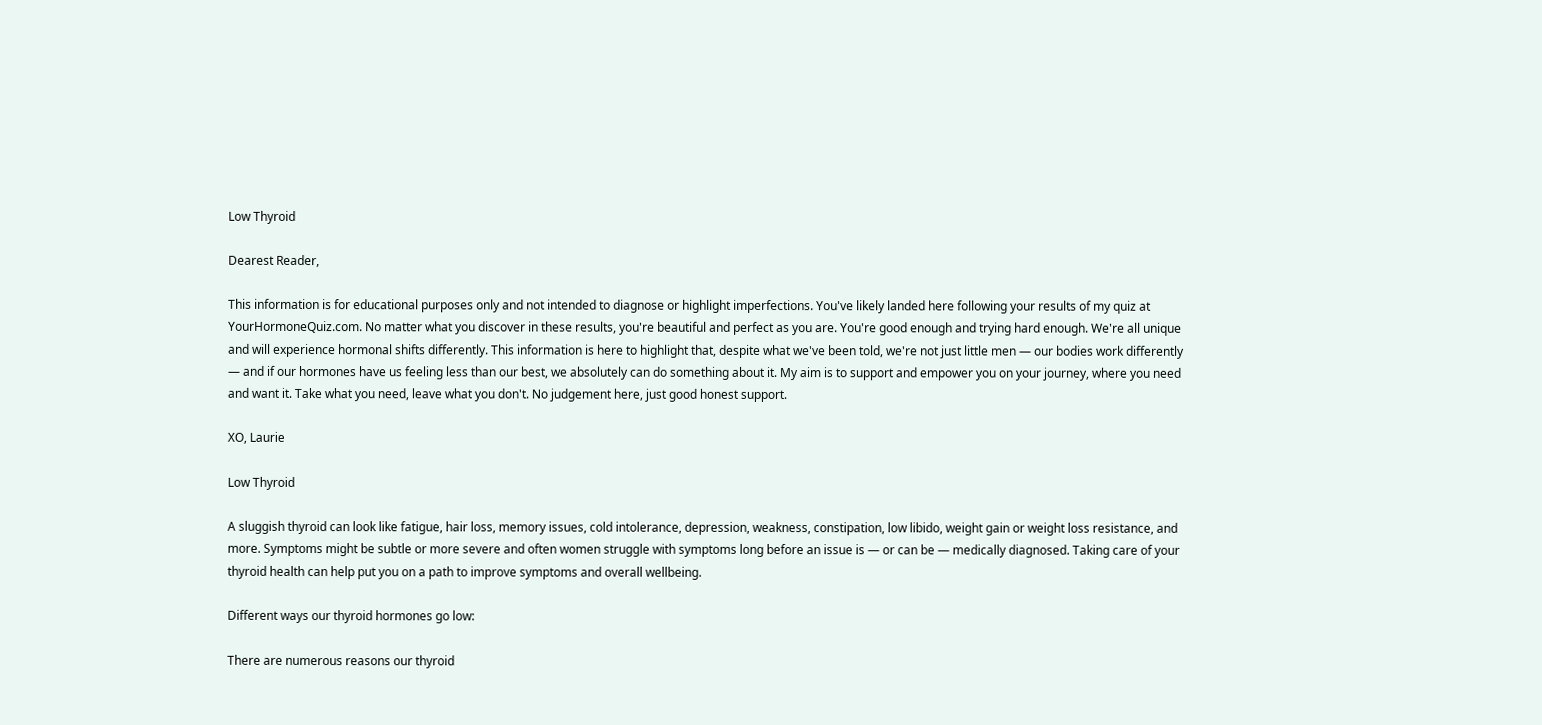Low Thyroid

Dearest Reader,

This information is for educational purposes only and not intended to diagnose or highlight imperfections. You've likely landed here following your results of my quiz at YourHormoneQuiz.com. No matter what you discover in these results, you're beautiful and perfect as you are. You're good enough and trying hard enough. We're all unique and will experience hormonal shifts differently. This information is here to highlight that, despite what we've been told, we're not just little men — our bodies work differently — and if our hormones have us feeling less than our best, we absolutely can do something about it. My aim is to support and empower you on your journey, where you need and want it. Take what you need, leave what you don't. No judgement here, just good honest support.

XO, Laurie

Low Thyroid

A sluggish thyroid can look like fatigue, hair loss, memory issues, cold intolerance, depression, weakness, constipation, low libido, weight gain or weight loss resistance, and more. Symptoms might be subtle or more severe and often women struggle with symptoms long before an issue is — or can be — medically diagnosed. Taking care of your thyroid health can help put you on a path to improve symptoms and overall wellbeing.

Different ways our thyroid hormones go low:

There are numerous reasons our thyroid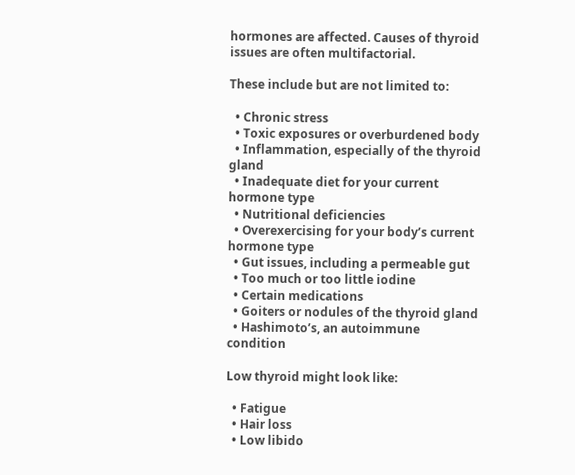hormones are affected. Causes of thyroid issues are often multifactorial.

These include but are not limited to:

  • Chronic stress
  • Toxic exposures or overburdened body
  • Inflammation, especially of the thyroid gland
  • Inadequate diet for your current hormone type
  • Nutritional deficiencies
  • Overexercising for your body’s current hormone type
  • Gut issues, including a permeable gut
  • Too much or too little iodine
  • Certain medications
  • Goiters or nodules of the thyroid gland
  • Hashimoto’s, an autoimmune condition

Low thyroid might look like:

  • Fatigue
  • Hair loss
  • Low libido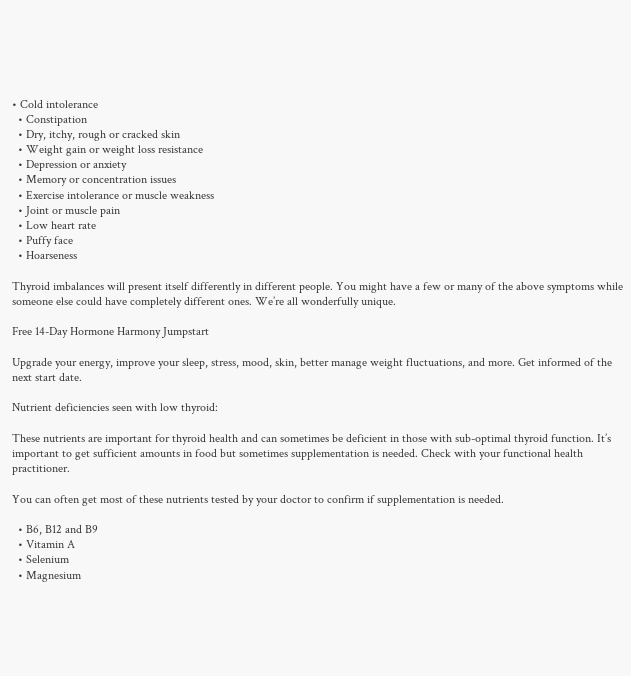• Cold intolerance
  • Constipation
  • Dry, itchy, rough or cracked skin
  • Weight gain or weight loss resistance
  • Depression or anxiety
  • Memory or concentration issues
  • Exercise intolerance or muscle weakness
  • Joint or muscle pain
  • Low heart rate
  • Puffy face
  • Hoarseness

Thyroid imbalances will present itself differently in different people. You might have a few or many of the above symptoms while someone else could have completely different ones. We’re all wonderfully unique.

Free 14-Day Hormone Harmony Jumpstart

Upgrade your energy, improve your sleep, stress, mood, skin, better manage weight fluctuations, and more. Get informed of the next start date.

Nutrient deficiencies seen with low thyroid:

These nutrients are important for thyroid health and can sometimes be deficient in those with sub-optimal thyroid function. It’s important to get sufficient amounts in food but sometimes supplementation is needed. Check with your functional health practitioner.

You can often get most of these nutrients tested by your doctor to confirm if supplementation is needed.

  • B6, B12 and B9
  • Vitamin A
  • Selenium
  • Magnesium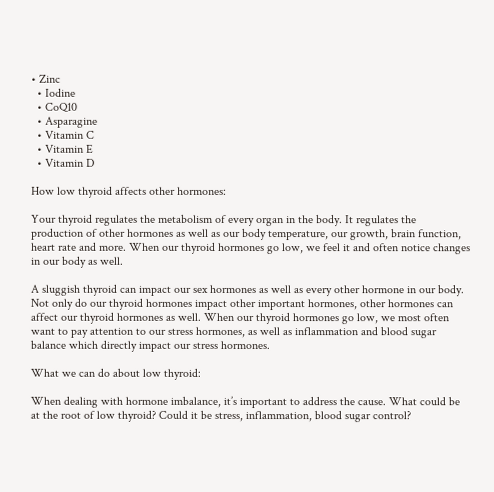• Zinc
  • Iodine
  • CoQ10
  • Asparagine
  • Vitamin C
  • Vitamin E
  • Vitamin D

How low thyroid affects other hormones:

Your thyroid regulates the metabolism of every organ in the body. It regulates the production of other hormones as well as our body temperature, our growth, brain function, heart rate and more. When our thyroid hormones go low, we feel it and often notice changes in our body as well.

A sluggish thyroid can impact our sex hormones as well as every other hormone in our body. Not only do our thyroid hormones impact other important hormones, other hormones can affect our thyroid hormones as well. When our thyroid hormones go low, we most often want to pay attention to our stress hormones, as well as inflammation and blood sugar balance which directly impact our stress hormones.

What we can do about low thyroid:

When dealing with hormone imbalance, it’s important to address the cause. What could be at the root of low thyroid? Could it be stress, inflammation, blood sugar control?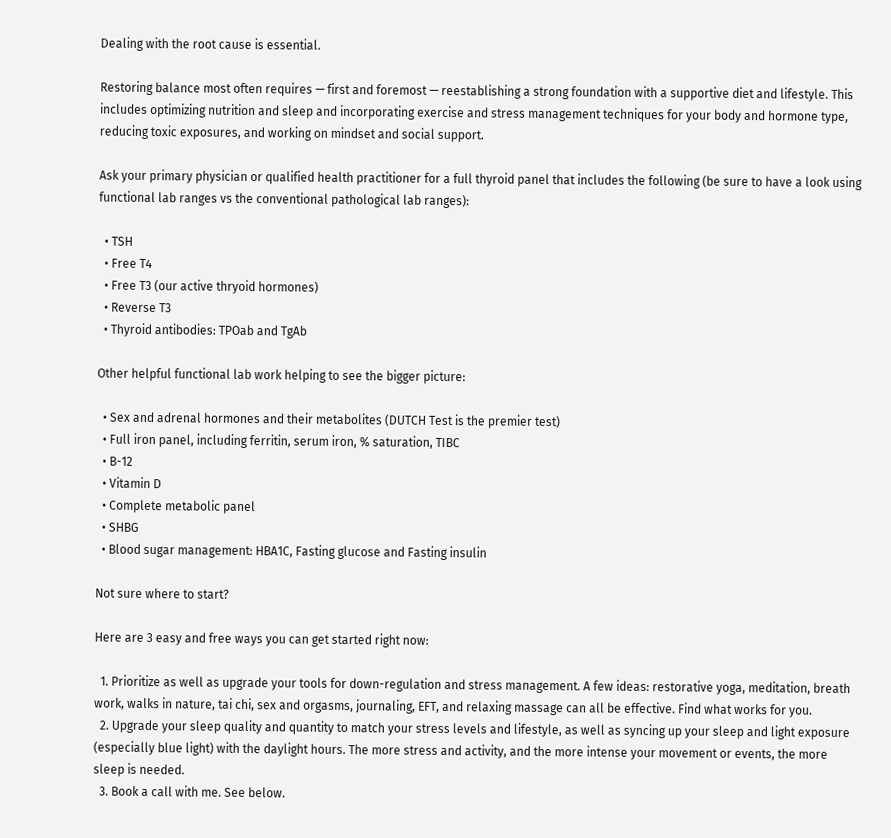Dealing with the root cause is essential.

Restoring balance most often requires — first and foremost — reestablishing a strong foundation with a supportive diet and lifestyle. This includes optimizing nutrition and sleep and incorporating exercise and stress management techniques for your body and hormone type, reducing toxic exposures, and working on mindset and social support.

Ask your primary physician or qualified health practitioner for a full thyroid panel that includes the following (be sure to have a look using functional lab ranges vs the conventional pathological lab ranges):

  • TSH
  • Free T4
  • Free T3 (our active thryoid hormones)
  • Reverse T3
  • Thyroid antibodies: TPOab and TgAb

Other helpful functional lab work helping to see the bigger picture:

  • Sex and adrenal hormones and their metabolites (DUTCH Test is the premier test)
  • Full iron panel, including ferritin, serum iron, % saturation, TIBC
  • B-12
  • Vitamin D
  • Complete metabolic panel
  • SHBG
  • Blood sugar management: HBA1C, Fasting glucose and Fasting insulin

Not sure where to start?

Here are 3 easy and free ways you can get started right now:

  1. Prioritize as well as upgrade your tools for down-regulation and stress management. A few ideas: restorative yoga, meditation, breath work, walks in nature, tai chi, sex and orgasms, journaling, EFT, and relaxing massage can all be effective. Find what works for you.
  2. Upgrade your sleep quality and quantity to match your stress levels and lifestyle, as well as syncing up your sleep and light exposure (especially blue light) with the daylight hours. The more stress and activity, and the more intense your movement or events, the more sleep is needed.
  3. Book a call with me. See below.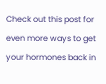Check out this post for even more ways to get your hormones back in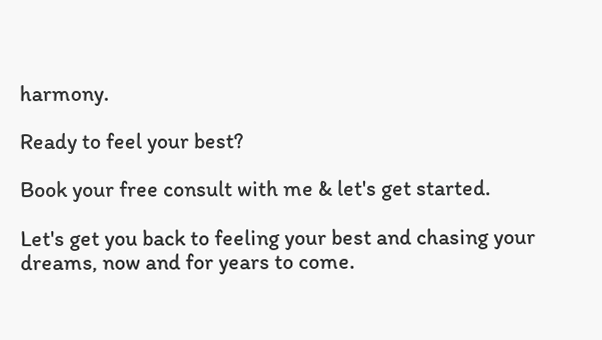harmony.

Ready to feel your best?

Book your free consult with me & let's get started.

Let's get you back to feeling your best and chasing your dreams, now and for years to come.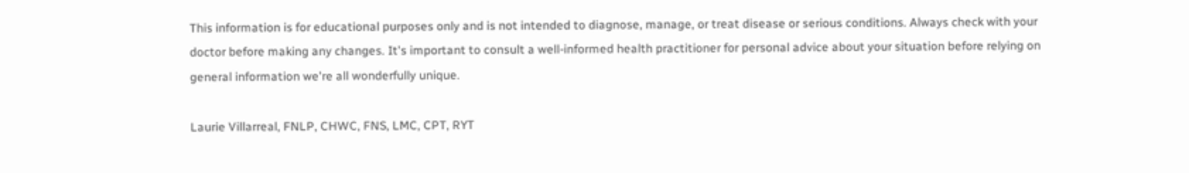This information is for educational purposes only and is not intended to diagnose, manage, or treat disease or serious conditions. Always check with your doctor before making any changes. It's important to consult a well-informed health practitioner for personal advice about your situation before relying on general information we're all wonderfully unique.

Laurie Villarreal, FNLP, CHWC, FNS, LMC, CPT, RYT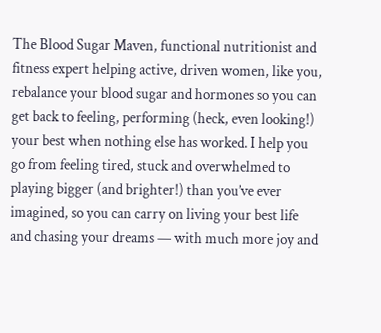The Blood Sugar Maven, functional nutritionist and fitness expert helping active, driven women, like you, rebalance your blood sugar and hormones so you can get back to feeling, performing (heck, even looking!) your best when nothing else has worked. I help you go from feeling tired, stuck and overwhelmed to playing bigger (and brighter!) than you’ve ever imagined, so you can carry on living your best life and chasing your dreams — with much more joy and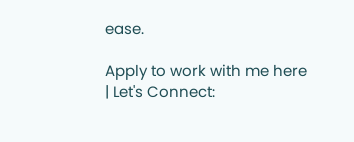ease.

Apply to work with me here | Let's Connect: